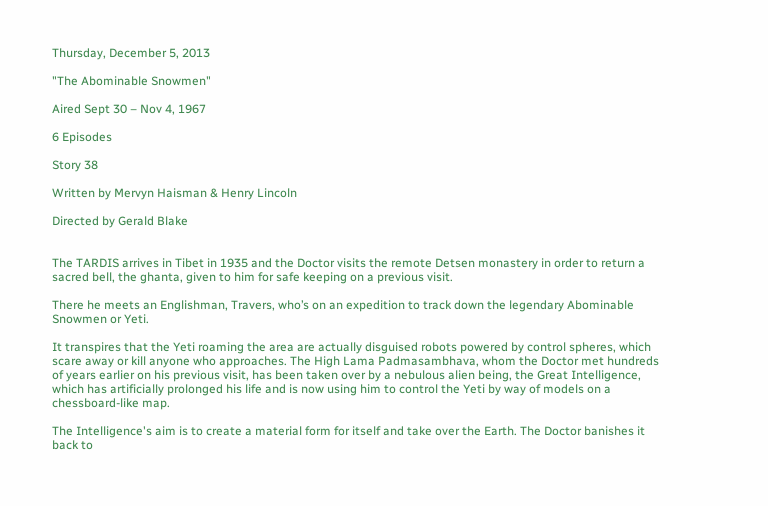Thursday, December 5, 2013

"The Abominable Snowmen"

Aired Sept 30 – Nov 4, 1967

6 Episodes

Story 38

Written by Mervyn Haisman & Henry Lincoln

Directed by Gerald Blake


The TARDIS arrives in Tibet in 1935 and the Doctor visits the remote Detsen monastery in order to return a sacred bell, the ghanta, given to him for safe keeping on a previous visit.

There he meets an Englishman, Travers, who’s on an expedition to track down the legendary Abominable Snowmen or Yeti.

It transpires that the Yeti roaming the area are actually disguised robots powered by control spheres, which scare away or kill anyone who approaches. The High Lama Padmasambhava, whom the Doctor met hundreds of years earlier on his previous visit, has been taken over by a nebulous alien being, the Great Intelligence, which has artificially prolonged his life and is now using him to control the Yeti by way of models on a chessboard-like map.

The Intelligence's aim is to create a material form for itself and take over the Earth. The Doctor banishes it back to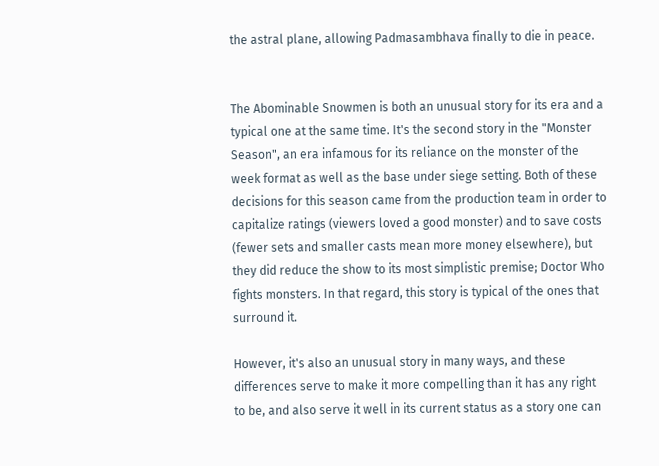the astral plane, allowing Padmasambhava finally to die in peace.


The Abominable Snowmen is both an unusual story for its era and a typical one at the same time. It's the second story in the "Monster Season", an era infamous for its reliance on the monster of the week format as well as the base under siege setting. Both of these decisions for this season came from the production team in order to capitalize ratings (viewers loved a good monster) and to save costs (fewer sets and smaller casts mean more money elsewhere), but they did reduce the show to its most simplistic premise; Doctor Who fights monsters. In that regard, this story is typical of the ones that surround it.

However, it's also an unusual story in many ways, and these differences serve to make it more compelling than it has any right to be, and also serve it well in its current status as a story one can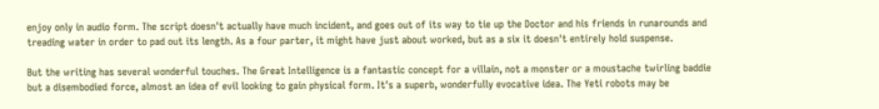enjoy only in audio form. The script doesn't actually have much incident, and goes out of its way to tie up the Doctor and his friends in runarounds and treading water in order to pad out its length. As a four parter, it might have just about worked, but as a six it doesn't entirely hold suspense.

But the writing has several wonderful touches. The Great Intelligence is a fantastic concept for a villain, not a monster or a moustache twirling baddie but a disembodied force, almost an idea of evil looking to gain physical form. It's a superb, wonderfully evocative idea. The Yeti robots may be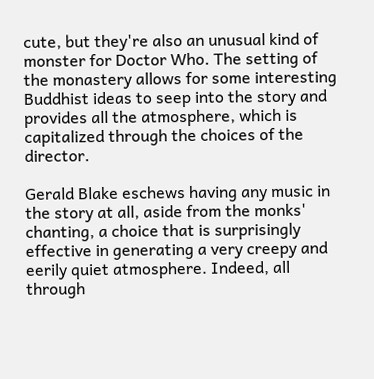cute, but they're also an unusual kind of monster for Doctor Who. The setting of the monastery allows for some interesting Buddhist ideas to seep into the story and provides all the atmosphere, which is capitalized through the choices of the director.

Gerald Blake eschews having any music in the story at all, aside from the monks' chanting, a choice that is surprisingly effective in generating a very creepy and eerily quiet atmosphere. Indeed, all through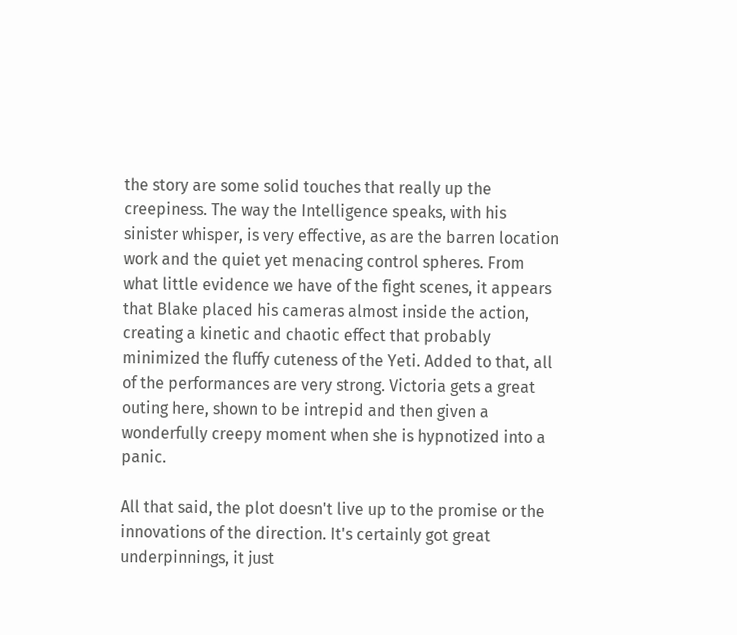the story are some solid touches that really up the creepiness. The way the Intelligence speaks, with his sinister whisper, is very effective, as are the barren location work and the quiet yet menacing control spheres. From what little evidence we have of the fight scenes, it appears that Blake placed his cameras almost inside the action, creating a kinetic and chaotic effect that probably minimized the fluffy cuteness of the Yeti. Added to that, all of the performances are very strong. Victoria gets a great outing here, shown to be intrepid and then given a wonderfully creepy moment when she is hypnotized into a panic.

All that said, the plot doesn't live up to the promise or the innovations of the direction. It's certainly got great underpinnings, it just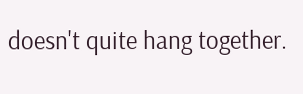doesn't quite hang together.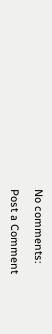No comments:

Post a Comment